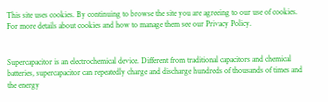This site uses cookies. By continuing to browse the site you are agreeing to our use of cookies. For more details about cookies and how to manage them see our Privacy Policy.


Supercapacitor is an electrochemical device. Different from traditional capacitors and chemical batteries, supercapacitor can repeatedly charge and discharge hundreds of thousands of times and the energy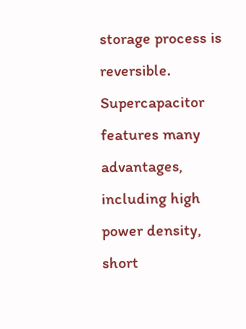storage process is reversible. Supercapacitor features many advantages, including high power density, short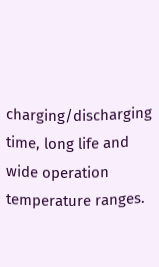charging/discharging time, long life and wide operation temperature ranges.